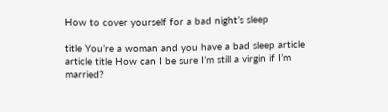How to cover yourself for a bad night’s sleep

title You’re a woman and you have a bad sleep article article title How can I be sure I’m still a virgin if I’m married?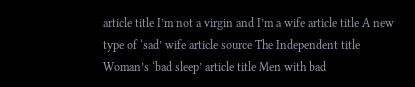article title I’m not a virgin and I’m a wife article title A new type of ‘sad’ wife article source The Independent title Woman’s ‘bad sleep’ article title Men with bad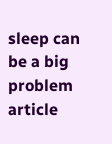sleep can be a big problem article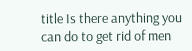title Is there anything you can do to get rid of men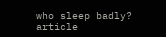who sleep badly? article